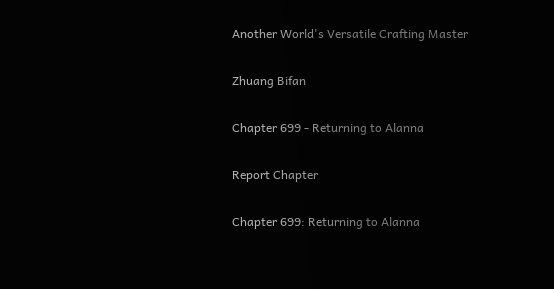Another World's Versatile Crafting Master

Zhuang Bifan

Chapter 699 - Returning to Alanna

Report Chapter

Chapter 699: Returning to Alanna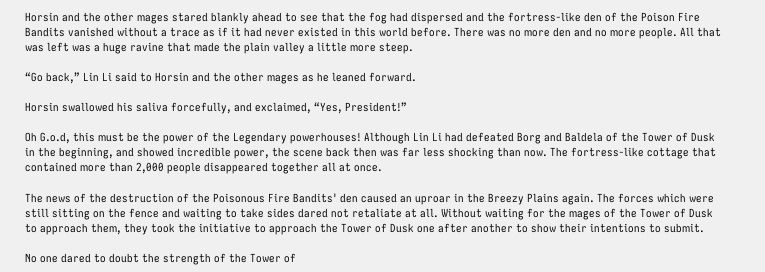Horsin and the other mages stared blankly ahead to see that the fog had dispersed and the fortress-like den of the Poison Fire Bandits vanished without a trace as if it had never existed in this world before. There was no more den and no more people. All that was left was a huge ravine that made the plain valley a little more steep.

“Go back,” Lin Li said to Horsin and the other mages as he leaned forward.

Horsin swallowed his saliva forcefully, and exclaimed, “Yes, President!”

Oh G.o.d, this must be the power of the Legendary powerhouses! Although Lin Li had defeated Borg and Baldela of the Tower of Dusk in the beginning, and showed incredible power, the scene back then was far less shocking than now. The fortress-like cottage that contained more than 2,000 people disappeared together all at once.

The news of the destruction of the Poisonous Fire Bandits' den caused an uproar in the Breezy Plains again. The forces which were still sitting on the fence and waiting to take sides dared not retaliate at all. Without waiting for the mages of the Tower of Dusk to approach them, they took the initiative to approach the Tower of Dusk one after another to show their intentions to submit.

No one dared to doubt the strength of the Tower of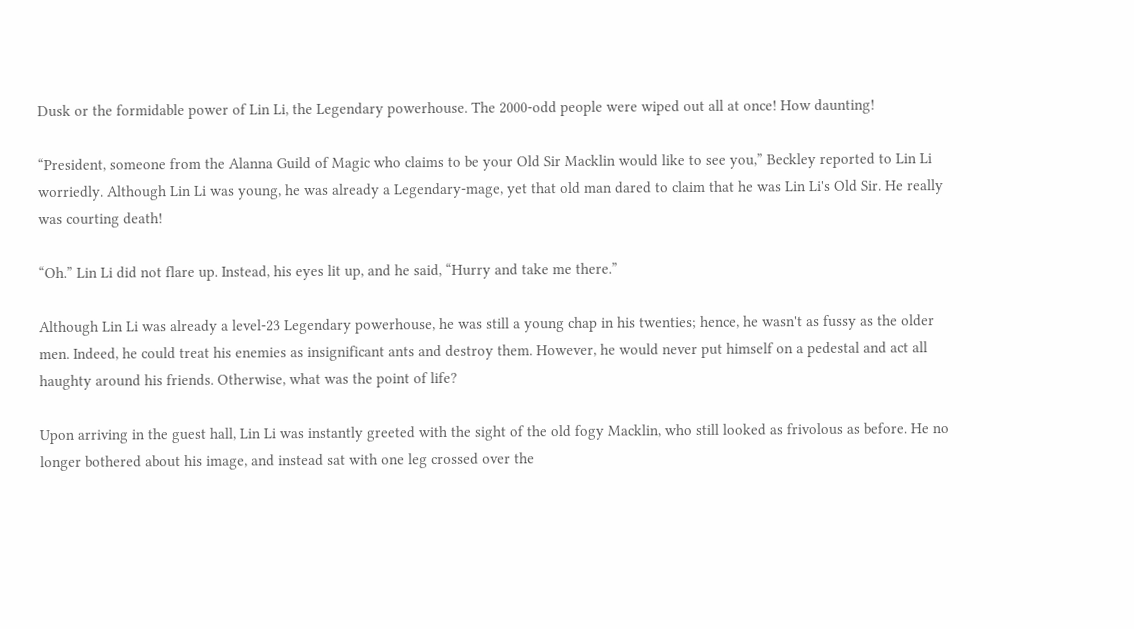Dusk or the formidable power of Lin Li, the Legendary powerhouse. The 2000-odd people were wiped out all at once! How daunting!

“President, someone from the Alanna Guild of Magic who claims to be your Old Sir Macklin would like to see you,” Beckley reported to Lin Li worriedly. Although Lin Li was young, he was already a Legendary-mage, yet that old man dared to claim that he was Lin Li's Old Sir. He really was courting death!

“Oh.” Lin Li did not flare up. Instead, his eyes lit up, and he said, “Hurry and take me there.”

Although Lin Li was already a level-23 Legendary powerhouse, he was still a young chap in his twenties; hence, he wasn't as fussy as the older men. Indeed, he could treat his enemies as insignificant ants and destroy them. However, he would never put himself on a pedestal and act all haughty around his friends. Otherwise, what was the point of life?

Upon arriving in the guest hall, Lin Li was instantly greeted with the sight of the old fogy Macklin, who still looked as frivolous as before. He no longer bothered about his image, and instead sat with one leg crossed over the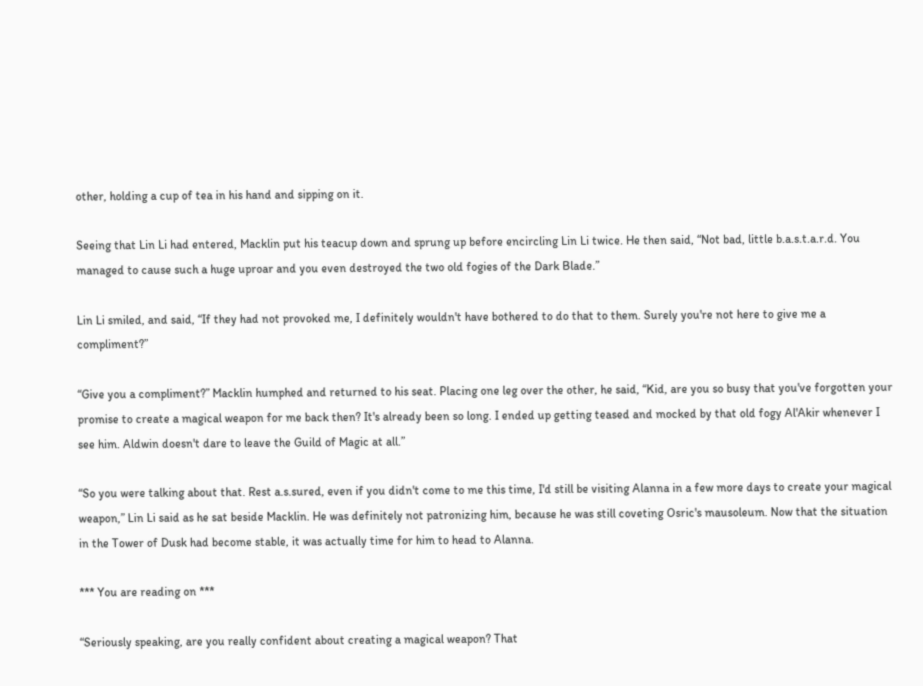other, holding a cup of tea in his hand and sipping on it.

Seeing that Lin Li had entered, Macklin put his teacup down and sprung up before encircling Lin Li twice. He then said, “Not bad, little b.a.s.t.a.r.d. You managed to cause such a huge uproar and you even destroyed the two old fogies of the Dark Blade.”

Lin Li smiled, and said, “If they had not provoked me, I definitely wouldn't have bothered to do that to them. Surely you're not here to give me a compliment?”

“Give you a compliment?” Macklin humphed and returned to his seat. Placing one leg over the other, he said, “Kid, are you so busy that you've forgotten your promise to create a magical weapon for me back then? It's already been so long. I ended up getting teased and mocked by that old fogy Al'Akir whenever I see him. Aldwin doesn't dare to leave the Guild of Magic at all.”

“So you were talking about that. Rest a.s.sured, even if you didn't come to me this time, I'd still be visiting Alanna in a few more days to create your magical weapon,” Lin Li said as he sat beside Macklin. He was definitely not patronizing him, because he was still coveting Osric's mausoleum. Now that the situation in the Tower of Dusk had become stable, it was actually time for him to head to Alanna.

*** You are reading on ***

“Seriously speaking, are you really confident about creating a magical weapon? That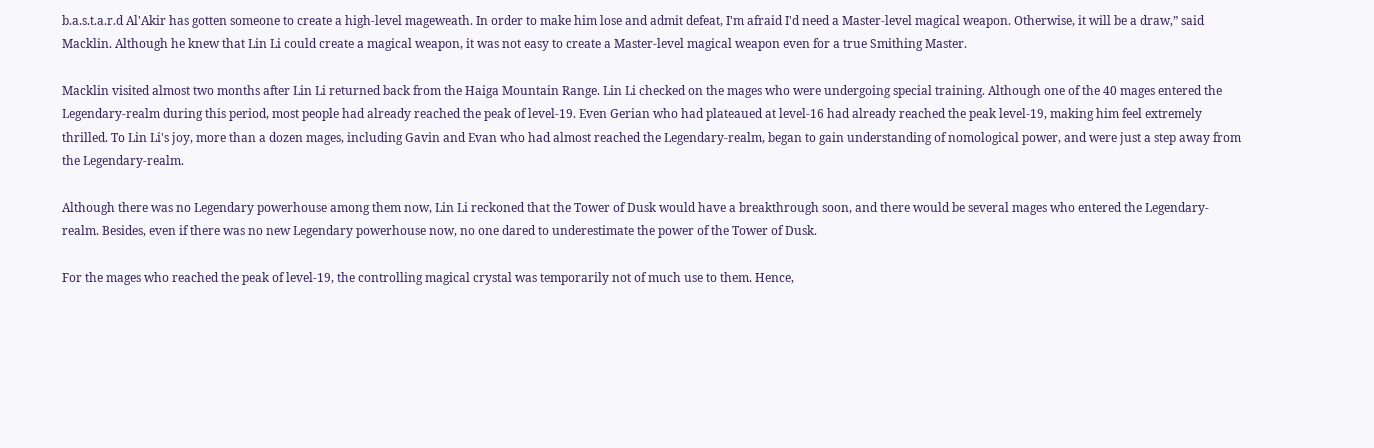b.a.s.t.a.r.d Al'Akir has gotten someone to create a high-level mageweath. In order to make him lose and admit defeat, I'm afraid I'd need a Master-level magical weapon. Otherwise, it will be a draw,” said Macklin. Although he knew that Lin Li could create a magical weapon, it was not easy to create a Master-level magical weapon even for a true Smithing Master.

Macklin visited almost two months after Lin Li returned back from the Haiga Mountain Range. Lin Li checked on the mages who were undergoing special training. Although one of the 40 mages entered the Legendary-realm during this period, most people had already reached the peak of level-19. Even Gerian who had plateaued at level-16 had already reached the peak level-19, making him feel extremely thrilled. To Lin Li's joy, more than a dozen mages, including Gavin and Evan who had almost reached the Legendary-realm, began to gain understanding of nomological power, and were just a step away from the Legendary-realm.

Although there was no Legendary powerhouse among them now, Lin Li reckoned that the Tower of Dusk would have a breakthrough soon, and there would be several mages who entered the Legendary-realm. Besides, even if there was no new Legendary powerhouse now, no one dared to underestimate the power of the Tower of Dusk.

For the mages who reached the peak of level-19, the controlling magical crystal was temporarily not of much use to them. Hence,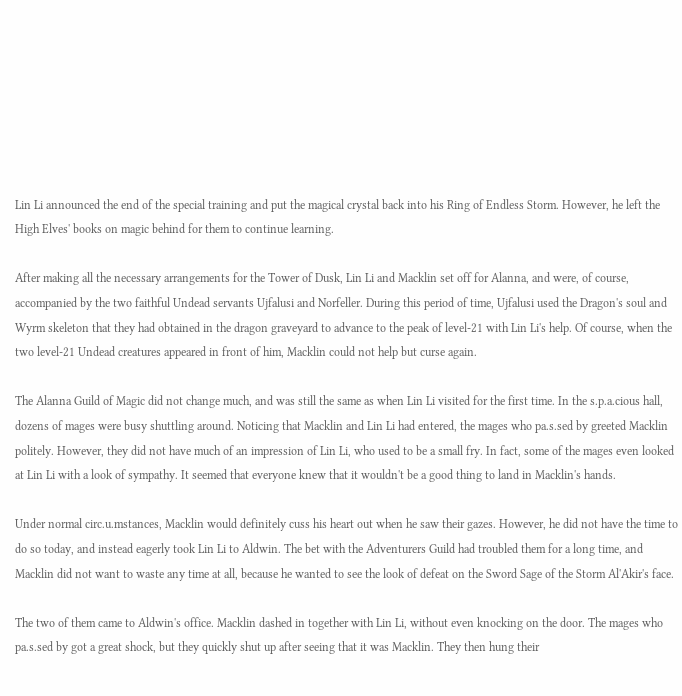Lin Li announced the end of the special training and put the magical crystal back into his Ring of Endless Storm. However, he left the High Elves' books on magic behind for them to continue learning.

After making all the necessary arrangements for the Tower of Dusk, Lin Li and Macklin set off for Alanna, and were, of course, accompanied by the two faithful Undead servants Ujfalusi and Norfeller. During this period of time, Ujfalusi used the Dragon's soul and Wyrm skeleton that they had obtained in the dragon graveyard to advance to the peak of level-21 with Lin Li's help. Of course, when the two level-21 Undead creatures appeared in front of him, Macklin could not help but curse again.

The Alanna Guild of Magic did not change much, and was still the same as when Lin Li visited for the first time. In the s.p.a.cious hall, dozens of mages were busy shuttling around. Noticing that Macklin and Lin Li had entered, the mages who pa.s.sed by greeted Macklin politely. However, they did not have much of an impression of Lin Li, who used to be a small fry. In fact, some of the mages even looked at Lin Li with a look of sympathy. It seemed that everyone knew that it wouldn't be a good thing to land in Macklin's hands.

Under normal circ.u.mstances, Macklin would definitely cuss his heart out when he saw their gazes. However, he did not have the time to do so today, and instead eagerly took Lin Li to Aldwin. The bet with the Adventurers Guild had troubled them for a long time, and Macklin did not want to waste any time at all, because he wanted to see the look of defeat on the Sword Sage of the Storm Al'Akir's face.

The two of them came to Aldwin's office. Macklin dashed in together with Lin Li, without even knocking on the door. The mages who pa.s.sed by got a great shock, but they quickly shut up after seeing that it was Macklin. They then hung their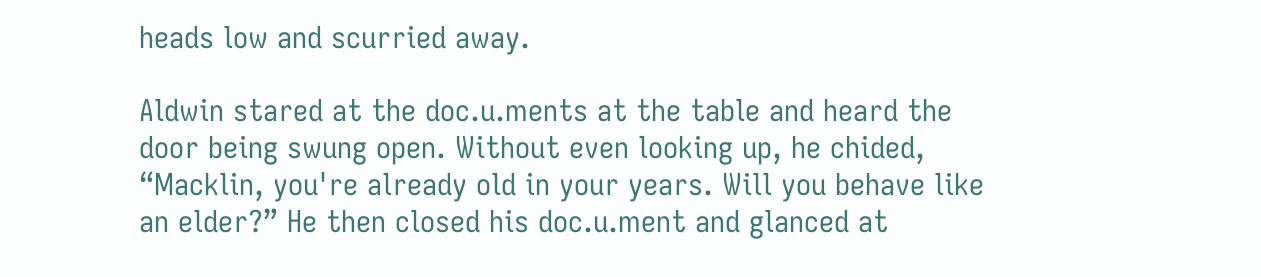heads low and scurried away.

Aldwin stared at the doc.u.ments at the table and heard the door being swung open. Without even looking up, he chided, “Macklin, you're already old in your years. Will you behave like an elder?” He then closed his doc.u.ment and glanced at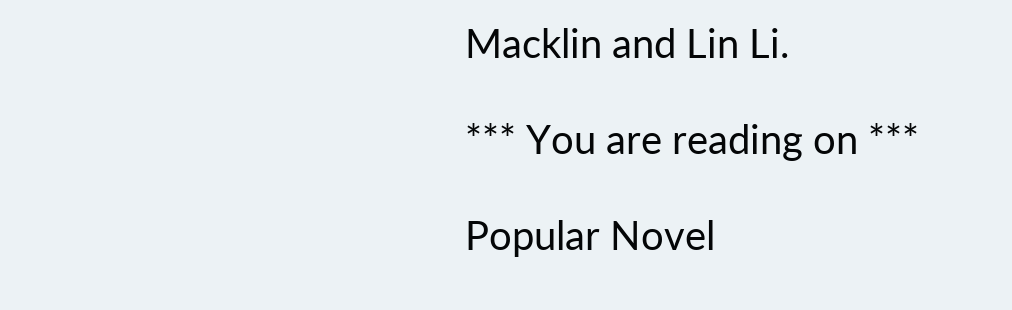Macklin and Lin Li.

*** You are reading on ***

Popular Novel